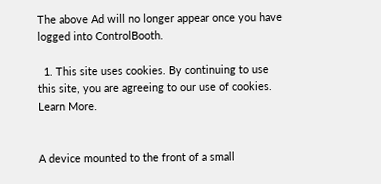The above Ad will no longer appear once you have logged into ControlBooth.

  1. This site uses cookies. By continuing to use this site, you are agreeing to our use of cookies. Learn More.


A device mounted to the front of a small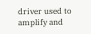driver used to amplify and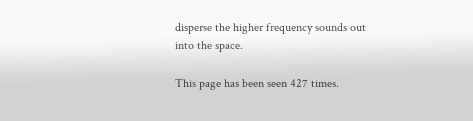disperse the higher frequency sounds out into the space.

This page has been seen 427 times.